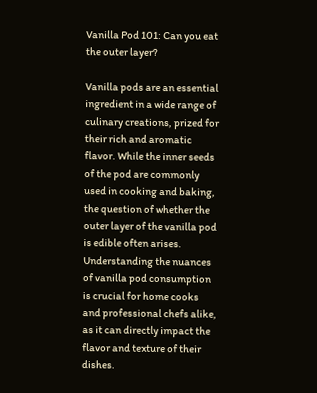Vanilla Pod 101: Can you eat the outer layer?

Vanilla pods are an essential ingredient in a wide range of culinary creations, prized for their rich and aromatic flavor. While the inner seeds of the pod are commonly used in cooking and baking, the question of whether the outer layer of the vanilla pod is edible often arises. Understanding the nuances of vanilla pod consumption is crucial for home cooks and professional chefs alike, as it can directly impact the flavor and texture of their dishes.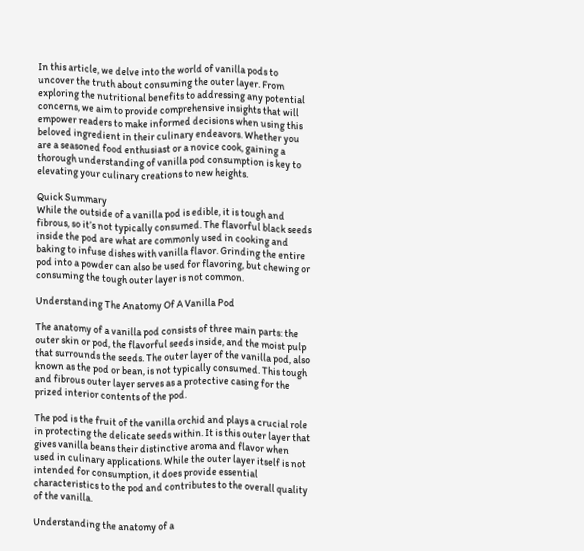In this article, we delve into the world of vanilla pods to uncover the truth about consuming the outer layer. From exploring the nutritional benefits to addressing any potential concerns, we aim to provide comprehensive insights that will empower readers to make informed decisions when using this beloved ingredient in their culinary endeavors. Whether you are a seasoned food enthusiast or a novice cook, gaining a thorough understanding of vanilla pod consumption is key to elevating your culinary creations to new heights.

Quick Summary
While the outside of a vanilla pod is edible, it is tough and fibrous, so it’s not typically consumed. The flavorful black seeds inside the pod are what are commonly used in cooking and baking to infuse dishes with vanilla flavor. Grinding the entire pod into a powder can also be used for flavoring, but chewing or consuming the tough outer layer is not common.

Understanding The Anatomy Of A Vanilla Pod

The anatomy of a vanilla pod consists of three main parts: the outer skin or pod, the flavorful seeds inside, and the moist pulp that surrounds the seeds. The outer layer of the vanilla pod, also known as the pod or bean, is not typically consumed. This tough and fibrous outer layer serves as a protective casing for the prized interior contents of the pod.

The pod is the fruit of the vanilla orchid and plays a crucial role in protecting the delicate seeds within. It is this outer layer that gives vanilla beans their distinctive aroma and flavor when used in culinary applications. While the outer layer itself is not intended for consumption, it does provide essential characteristics to the pod and contributes to the overall quality of the vanilla.

Understanding the anatomy of a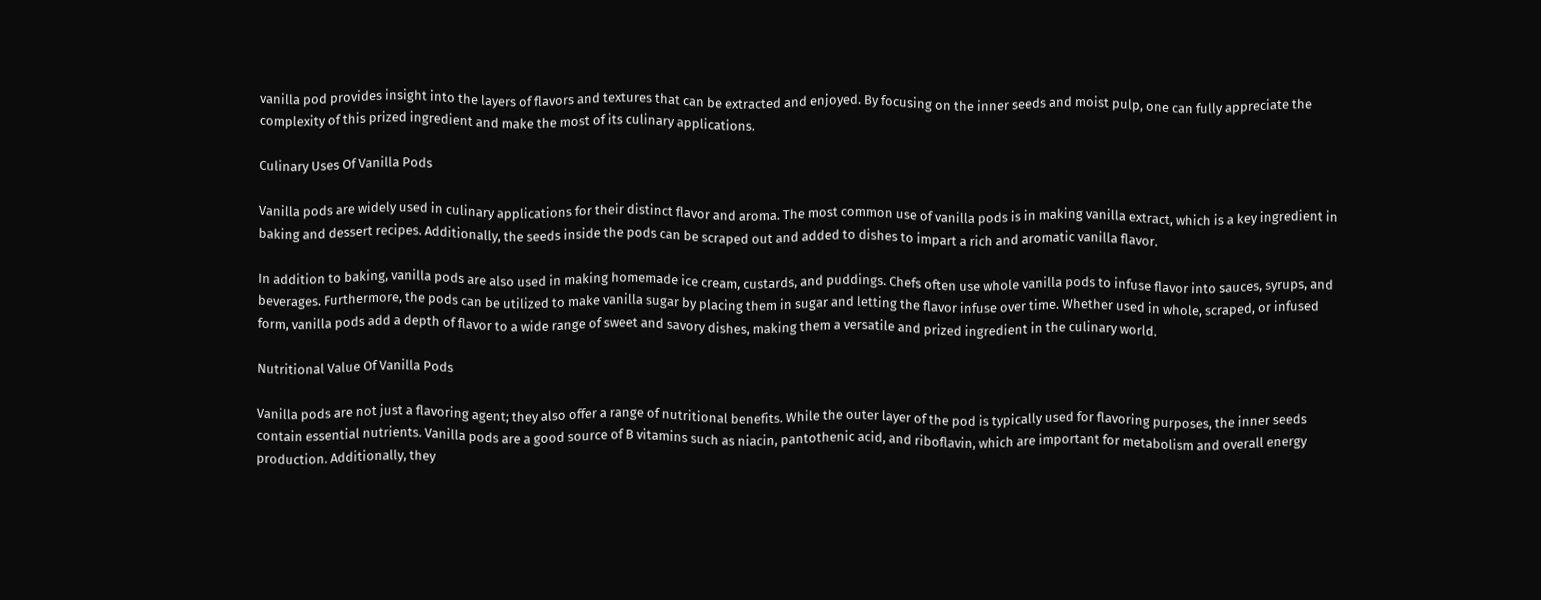vanilla pod provides insight into the layers of flavors and textures that can be extracted and enjoyed. By focusing on the inner seeds and moist pulp, one can fully appreciate the complexity of this prized ingredient and make the most of its culinary applications.

Culinary Uses Of Vanilla Pods

Vanilla pods are widely used in culinary applications for their distinct flavor and aroma. The most common use of vanilla pods is in making vanilla extract, which is a key ingredient in baking and dessert recipes. Additionally, the seeds inside the pods can be scraped out and added to dishes to impart a rich and aromatic vanilla flavor.

In addition to baking, vanilla pods are also used in making homemade ice cream, custards, and puddings. Chefs often use whole vanilla pods to infuse flavor into sauces, syrups, and beverages. Furthermore, the pods can be utilized to make vanilla sugar by placing them in sugar and letting the flavor infuse over time. Whether used in whole, scraped, or infused form, vanilla pods add a depth of flavor to a wide range of sweet and savory dishes, making them a versatile and prized ingredient in the culinary world.

Nutritional Value Of Vanilla Pods

Vanilla pods are not just a flavoring agent; they also offer a range of nutritional benefits. While the outer layer of the pod is typically used for flavoring purposes, the inner seeds contain essential nutrients. Vanilla pods are a good source of B vitamins such as niacin, pantothenic acid, and riboflavin, which are important for metabolism and overall energy production. Additionally, they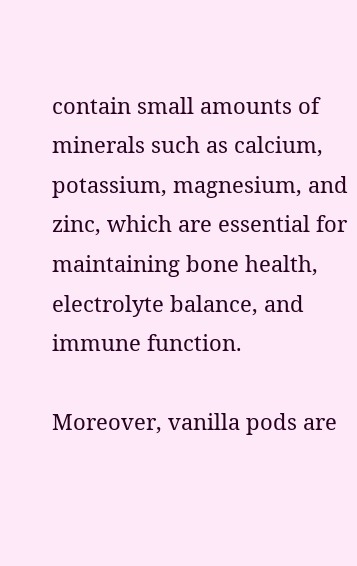contain small amounts of minerals such as calcium, potassium, magnesium, and zinc, which are essential for maintaining bone health, electrolyte balance, and immune function.

Moreover, vanilla pods are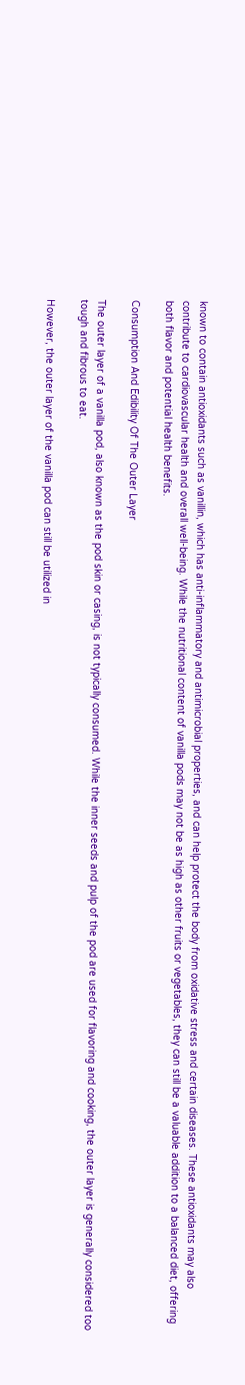known to contain antioxidants such as vanillin, which has anti-inflammatory and antimicrobial properties, and can help protect the body from oxidative stress and certain diseases. These antioxidants may also contribute to cardiovascular health and overall well-being. While the nutritional content of vanilla pods may not be as high as other fruits or vegetables, they can still be a valuable addition to a balanced diet, offering both flavor and potential health benefits.

Consumption And Edibility Of The Outer Layer

The outer layer of a vanilla pod, also known as the pod skin or casing, is not typically consumed. While the inner seeds and pulp of the pod are used for flavoring and cooking, the outer layer is generally considered too tough and fibrous to eat.

However, the outer layer of the vanilla pod can still be utilized in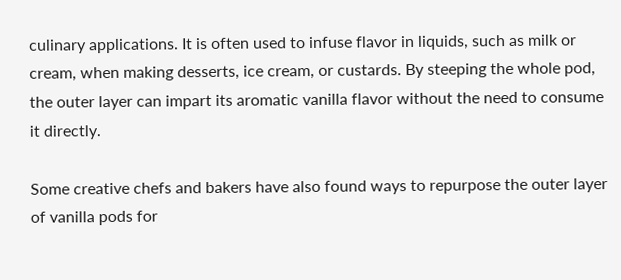culinary applications. It is often used to infuse flavor in liquids, such as milk or cream, when making desserts, ice cream, or custards. By steeping the whole pod, the outer layer can impart its aromatic vanilla flavor without the need to consume it directly.

Some creative chefs and bakers have also found ways to repurpose the outer layer of vanilla pods for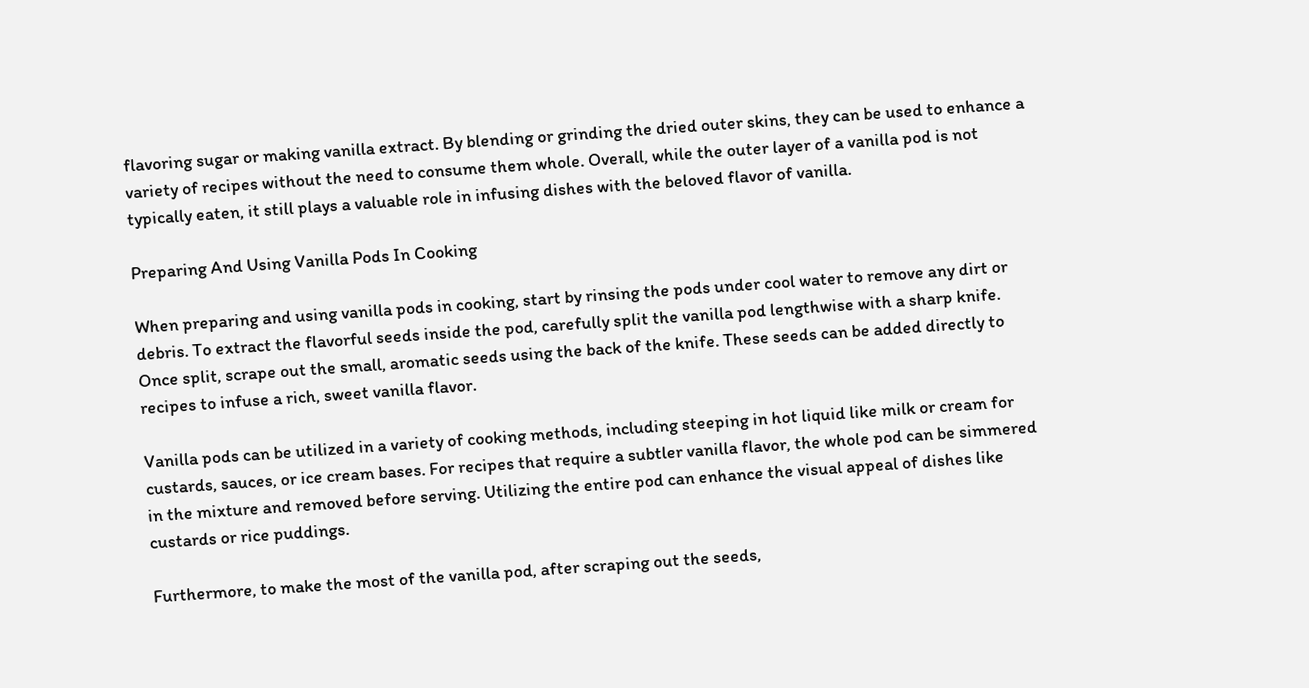flavoring sugar or making vanilla extract. By blending or grinding the dried outer skins, they can be used to enhance a variety of recipes without the need to consume them whole. Overall, while the outer layer of a vanilla pod is not typically eaten, it still plays a valuable role in infusing dishes with the beloved flavor of vanilla.

Preparing And Using Vanilla Pods In Cooking

When preparing and using vanilla pods in cooking, start by rinsing the pods under cool water to remove any dirt or debris. To extract the flavorful seeds inside the pod, carefully split the vanilla pod lengthwise with a sharp knife. Once split, scrape out the small, aromatic seeds using the back of the knife. These seeds can be added directly to recipes to infuse a rich, sweet vanilla flavor.

Vanilla pods can be utilized in a variety of cooking methods, including steeping in hot liquid like milk or cream for custards, sauces, or ice cream bases. For recipes that require a subtler vanilla flavor, the whole pod can be simmered in the mixture and removed before serving. Utilizing the entire pod can enhance the visual appeal of dishes like custards or rice puddings.

Furthermore, to make the most of the vanilla pod, after scraping out the seeds,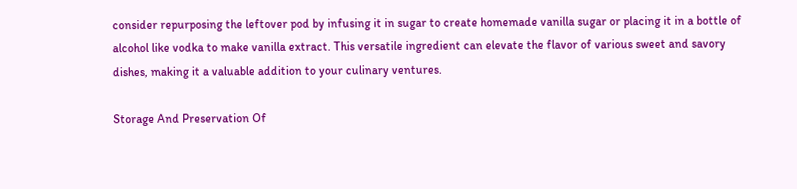consider repurposing the leftover pod by infusing it in sugar to create homemade vanilla sugar or placing it in a bottle of alcohol like vodka to make vanilla extract. This versatile ingredient can elevate the flavor of various sweet and savory dishes, making it a valuable addition to your culinary ventures.

Storage And Preservation Of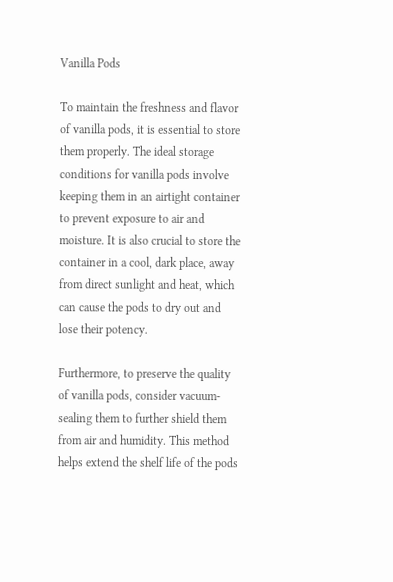Vanilla Pods

To maintain the freshness and flavor of vanilla pods, it is essential to store them properly. The ideal storage conditions for vanilla pods involve keeping them in an airtight container to prevent exposure to air and moisture. It is also crucial to store the container in a cool, dark place, away from direct sunlight and heat, which can cause the pods to dry out and lose their potency.

Furthermore, to preserve the quality of vanilla pods, consider vacuum-sealing them to further shield them from air and humidity. This method helps extend the shelf life of the pods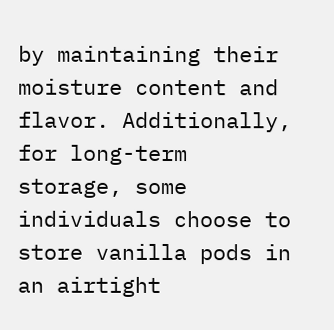by maintaining their moisture content and flavor. Additionally, for long-term storage, some individuals choose to store vanilla pods in an airtight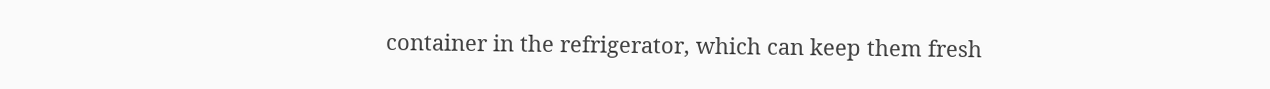container in the refrigerator, which can keep them fresh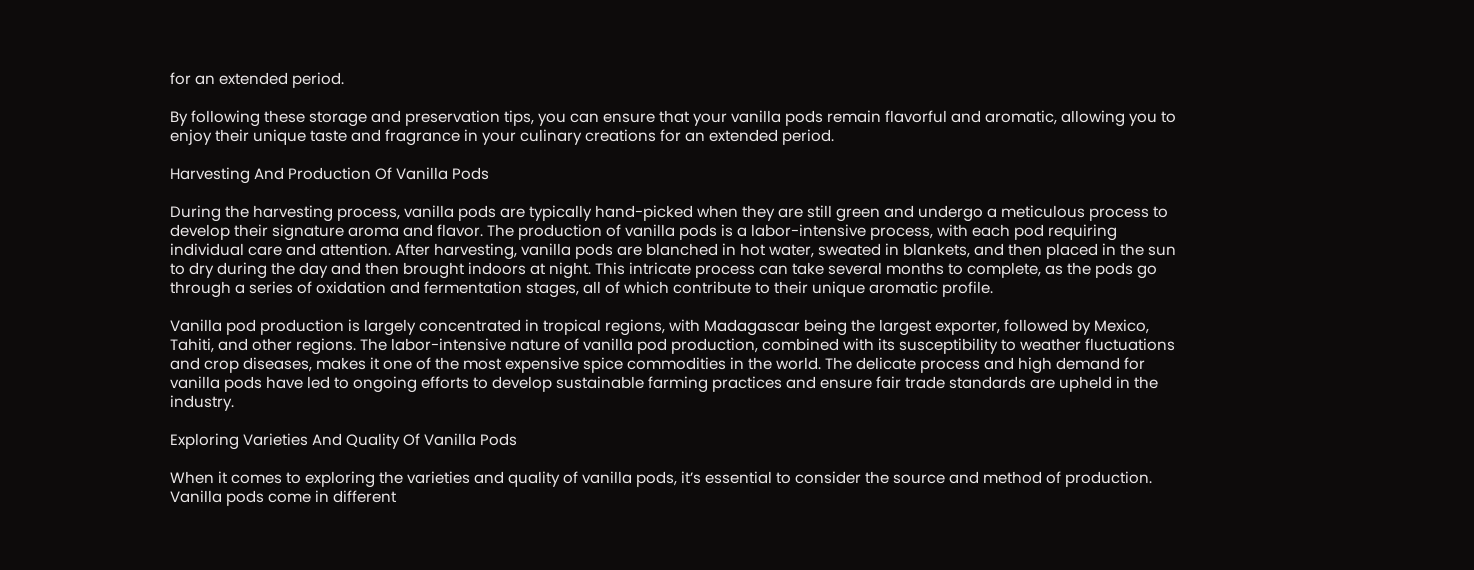for an extended period.

By following these storage and preservation tips, you can ensure that your vanilla pods remain flavorful and aromatic, allowing you to enjoy their unique taste and fragrance in your culinary creations for an extended period.

Harvesting And Production Of Vanilla Pods

During the harvesting process, vanilla pods are typically hand-picked when they are still green and undergo a meticulous process to develop their signature aroma and flavor. The production of vanilla pods is a labor-intensive process, with each pod requiring individual care and attention. After harvesting, vanilla pods are blanched in hot water, sweated in blankets, and then placed in the sun to dry during the day and then brought indoors at night. This intricate process can take several months to complete, as the pods go through a series of oxidation and fermentation stages, all of which contribute to their unique aromatic profile.

Vanilla pod production is largely concentrated in tropical regions, with Madagascar being the largest exporter, followed by Mexico, Tahiti, and other regions. The labor-intensive nature of vanilla pod production, combined with its susceptibility to weather fluctuations and crop diseases, makes it one of the most expensive spice commodities in the world. The delicate process and high demand for vanilla pods have led to ongoing efforts to develop sustainable farming practices and ensure fair trade standards are upheld in the industry.

Exploring Varieties And Quality Of Vanilla Pods

When it comes to exploring the varieties and quality of vanilla pods, it’s essential to consider the source and method of production. Vanilla pods come in different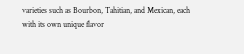varieties such as Bourbon, Tahitian, and Mexican, each with its own unique flavor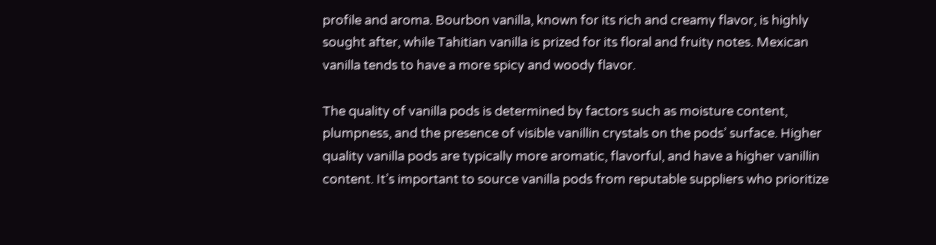profile and aroma. Bourbon vanilla, known for its rich and creamy flavor, is highly sought after, while Tahitian vanilla is prized for its floral and fruity notes. Mexican vanilla tends to have a more spicy and woody flavor.

The quality of vanilla pods is determined by factors such as moisture content, plumpness, and the presence of visible vanillin crystals on the pods’ surface. Higher quality vanilla pods are typically more aromatic, flavorful, and have a higher vanillin content. It’s important to source vanilla pods from reputable suppliers who prioritize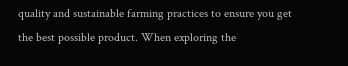quality and sustainable farming practices to ensure you get the best possible product. When exploring the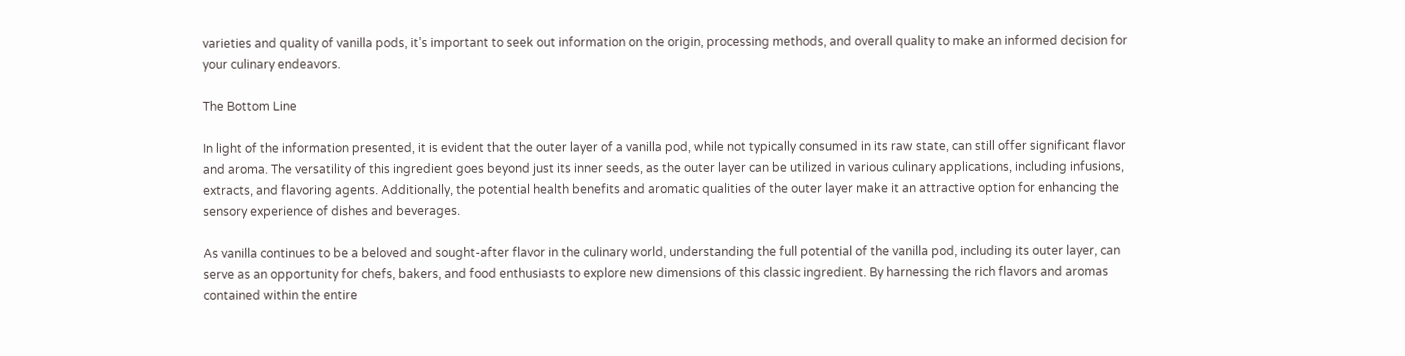varieties and quality of vanilla pods, it’s important to seek out information on the origin, processing methods, and overall quality to make an informed decision for your culinary endeavors.

The Bottom Line

In light of the information presented, it is evident that the outer layer of a vanilla pod, while not typically consumed in its raw state, can still offer significant flavor and aroma. The versatility of this ingredient goes beyond just its inner seeds, as the outer layer can be utilized in various culinary applications, including infusions, extracts, and flavoring agents. Additionally, the potential health benefits and aromatic qualities of the outer layer make it an attractive option for enhancing the sensory experience of dishes and beverages.

As vanilla continues to be a beloved and sought-after flavor in the culinary world, understanding the full potential of the vanilla pod, including its outer layer, can serve as an opportunity for chefs, bakers, and food enthusiasts to explore new dimensions of this classic ingredient. By harnessing the rich flavors and aromas contained within the entire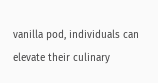vanilla pod, individuals can elevate their culinary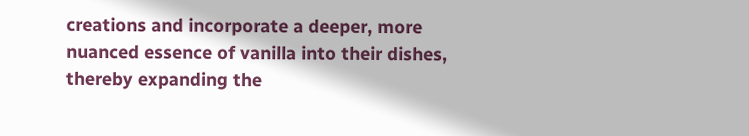creations and incorporate a deeper, more nuanced essence of vanilla into their dishes, thereby expanding the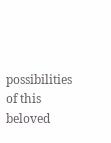possibilities of this beloved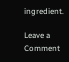ingredient.

Leave a Comment